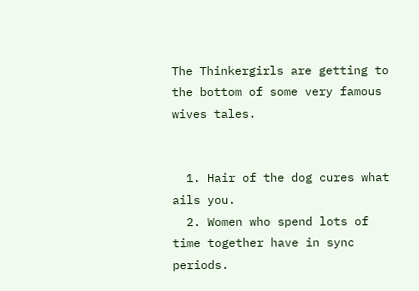The Thinkergirls are getting to the bottom of some very famous wives tales.


  1. Hair of the dog cures what ails you.
  2. Women who spend lots of time together have in sync periods.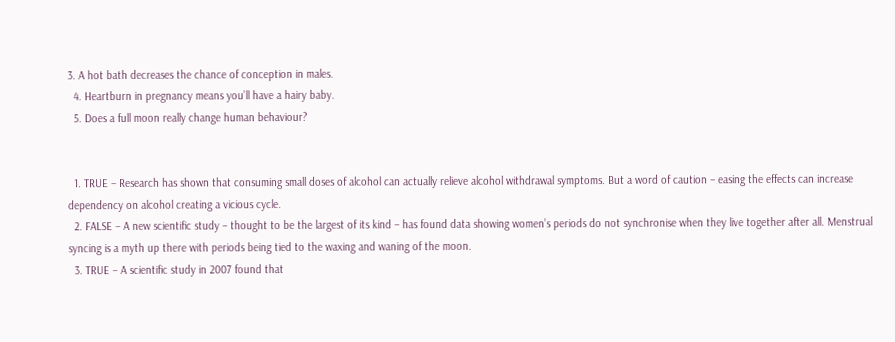3. A hot bath decreases the chance of conception in males.
  4. Heartburn in pregnancy means you’ll have a hairy baby.
  5. Does a full moon really change human behaviour?


  1. TRUE – Research has shown that consuming small doses of alcohol can actually relieve alcohol withdrawal symptoms. But a word of caution – easing the effects can increase dependency on alcohol creating a vicious cycle.
  2. FALSE – A new scientific study – thought to be the largest of its kind – has found data showing women’s periods do not synchronise when they live together after all. Menstrual syncing is a myth up there with periods being tied to the waxing and waning of the moon.
  3. TRUE – A scientific study in 2007 found that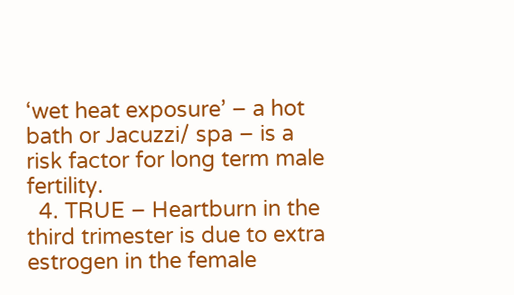‘wet heat exposure’ – a hot bath or Jacuzzi/ spa – is a risk factor for long term male fertility.
  4. TRUE – Heartburn in the third trimester is due to extra estrogen in the female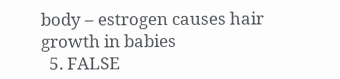body – estrogen causes hair growth in babies
  5. FALSE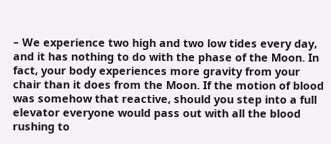– We experience two high and two low tides every day, and it has nothing to do with the phase of the Moon. In fact, your body experiences more gravity from your chair than it does from the Moon. If the motion of blood was somehow that reactive, should you step into a full elevator everyone would pass out with all the blood rushing to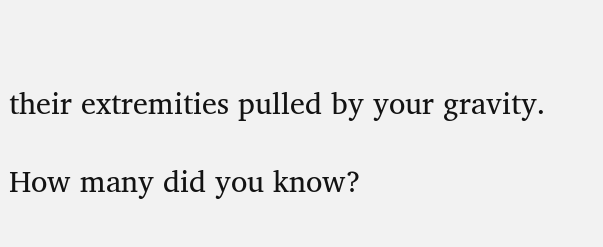their extremities pulled by your gravity.

How many did you know?